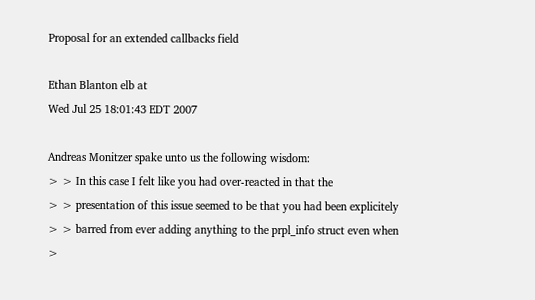Proposal for an extended callbacks field

Ethan Blanton elb at
Wed Jul 25 18:01:43 EDT 2007

Andreas Monitzer spake unto us the following wisdom:
> > In this case I felt like you had over-reacted in that the
> > presentation of this issue seemed to be that you had been explicitely
> > barred from ever adding anything to the prpl_info struct even when
>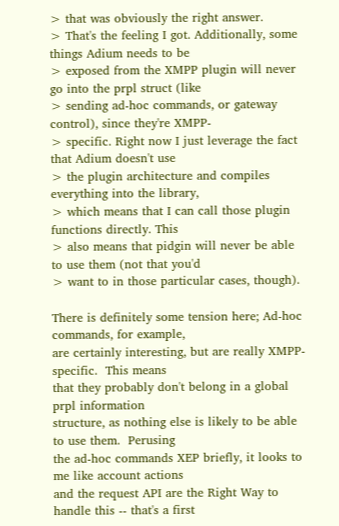> that was obviously the right answer.
> That's the feeling I got. Additionally, some things Adium needs to be
> exposed from the XMPP plugin will never go into the prpl struct (like
> sending ad-hoc commands, or gateway control), since they're XMPP-
> specific. Right now I just leverage the fact that Adium doesn't use
> the plugin architecture and compiles everything into the library,
> which means that I can call those plugin functions directly. This
> also means that pidgin will never be able to use them (not that you'd
> want to in those particular cases, though).

There is definitely some tension here; Ad-hoc commands, for example,
are certainly interesting, but are really XMPP-specific.  This means
that they probably don't belong in a global prpl information
structure, as nothing else is likely to be able to use them.  Perusing
the ad-hoc commands XEP briefly, it looks to me like account actions
and the request API are the Right Way to handle this -- that's a first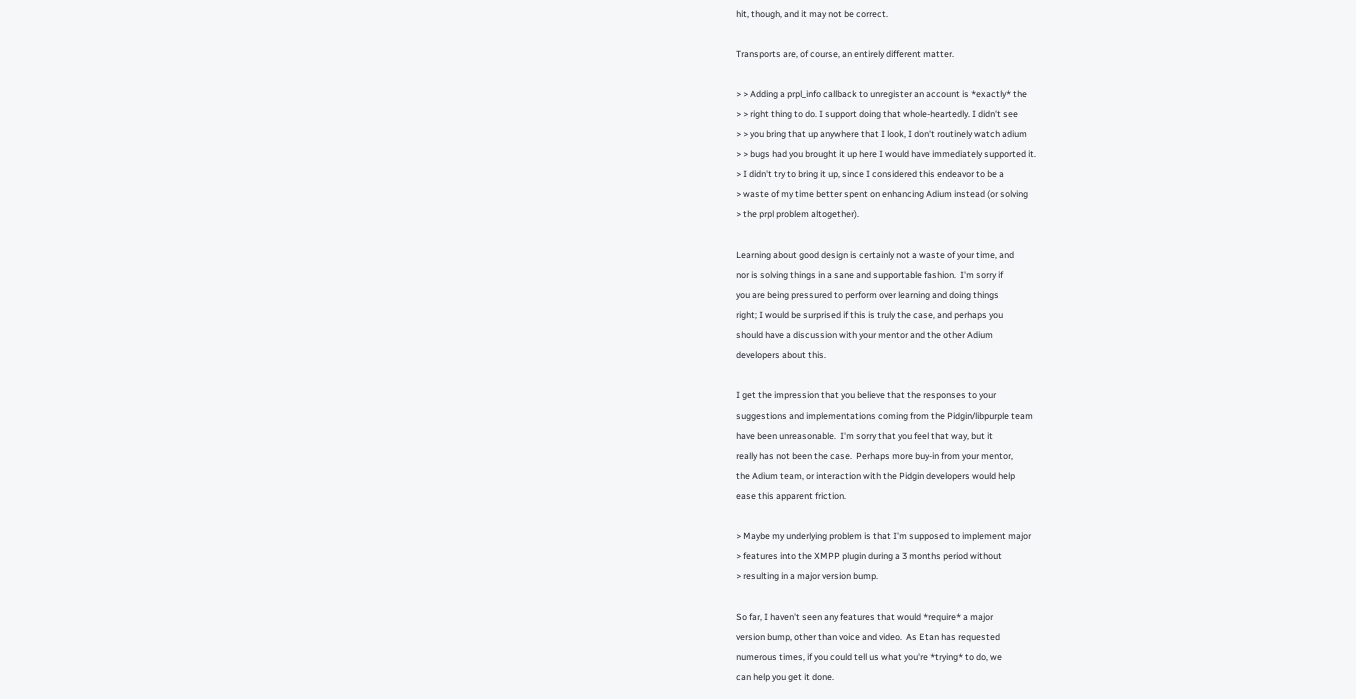hit, though, and it may not be correct.

Transports are, of course, an entirely different matter.

> > Adding a prpl_info callback to unregister an account is *exactly* the
> > right thing to do. I support doing that whole-heartedly. I didn't see
> > you bring that up anywhere that I look, I don't routinely watch adium
> > bugs had you brought it up here I would have immediately supported it.
> I didn't try to bring it up, since I considered this endeavor to be a
> waste of my time better spent on enhancing Adium instead (or solving
> the prpl problem altogether).

Learning about good design is certainly not a waste of your time, and
nor is solving things in a sane and supportable fashion.  I'm sorry if
you are being pressured to perform over learning and doing things
right; I would be surprised if this is truly the case, and perhaps you
should have a discussion with your mentor and the other Adium
developers about this.

I get the impression that you believe that the responses to your
suggestions and implementations coming from the Pidgin/libpurple team
have been unreasonable.  I'm sorry that you feel that way, but it
really has not been the case.  Perhaps more buy-in from your mentor,
the Adium team, or interaction with the Pidgin developers would help
ease this apparent friction.

> Maybe my underlying problem is that I'm supposed to implement major
> features into the XMPP plugin during a 3 months period without
> resulting in a major version bump.

So far, I haven't seen any features that would *require* a major
version bump, other than voice and video.  As Etan has requested
numerous times, if you could tell us what you're *trying* to do, we
can help you get it done.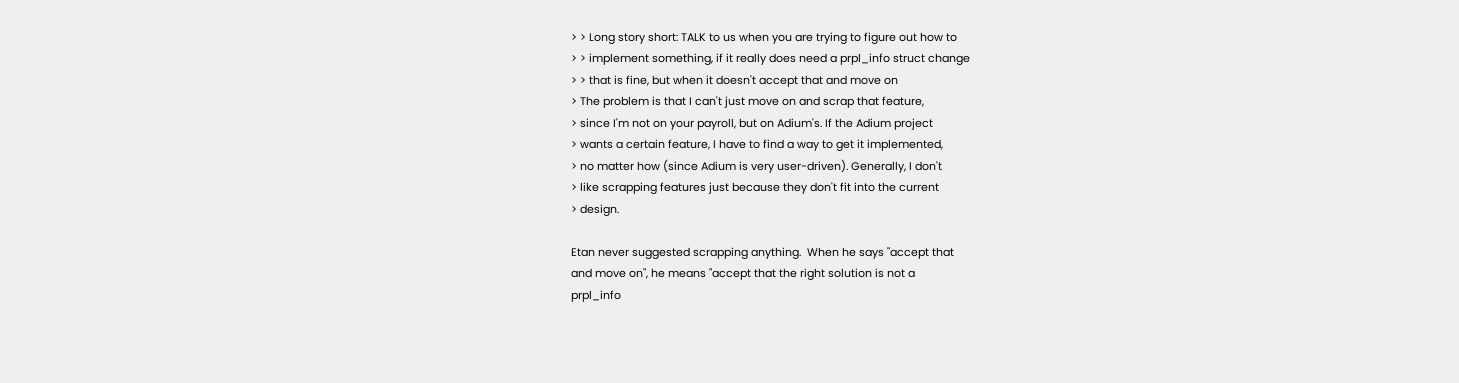> > Long story short: TALK to us when you are trying to figure out how to
> > implement something, if it really does need a prpl_info struct change
> > that is fine, but when it doesn't accept that and move on
> The problem is that I can't just move on and scrap that feature,
> since I'm not on your payroll, but on Adium's. If the Adium project
> wants a certain feature, I have to find a way to get it implemented,
> no matter how (since Adium is very user-driven). Generally, I don't
> like scrapping features just because they don't fit into the current
> design.

Etan never suggested scrapping anything.  When he says "accept that
and move on", he means "accept that the right solution is not a
prpl_info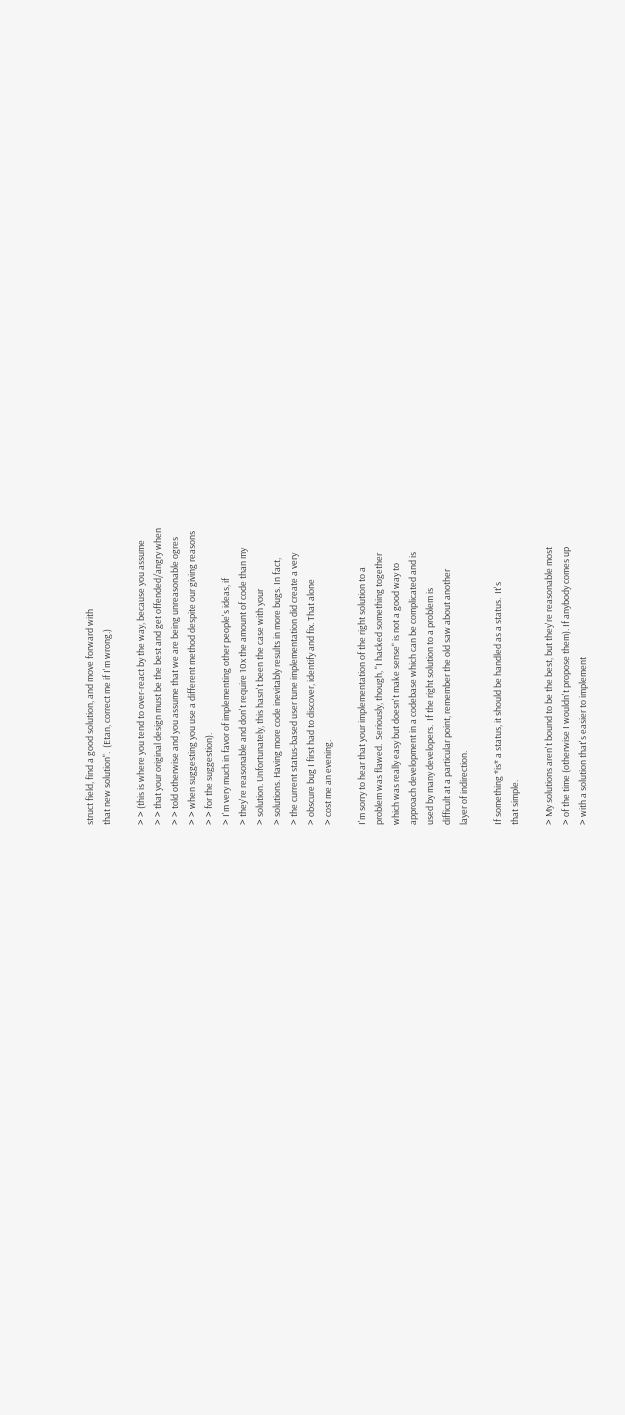struct field, find a good solution, and move forward with
that new solution".  (Etan, correct me if I'm wrong.)

> > (this is where you tend to over-react by the way, because you assume
> > that your original design must be the best and get offended/angry when
> > told otherwise and you assume that we are being unreasonable ogres
> > when suggesting you use a different method despite our giving reasons
> > for the suggestion).
> I'm very much in favor of implementing other people's ideas, if
> they're reasonable and don't require 10x the amount of code than my
> solution. Unfortunately, this hasn't been the case with your
> solutions. Having more code inevitably results in more bugs. In fact,
> the current status-based user tune implementation did create a very
> obscure bug I first had to discover, identify and fix. That alone
> cost me an evening.

I'm sorry to hear that your implementation of the right solution to a
problem was flawed.  Seriously, though, "I hacked something together
which was really easy but doesn't make sense" is not a good way to
approach development in a codebase which can be complicated and is
used by many developers.  If the right solution to a problem is
difficult at a particular point, remember the old saw about another
layer of indirection.

If something *is* a status, it should be handled as a status.  It's
that simple.

> My solutions aren't bound to be the best, but they're reasonable most
> of the time (otherwise I wouldn't propose them). If anybody comes up
> with a solution that's easier to implement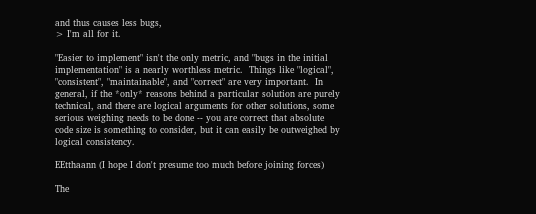and thus causes less bugs,
> I'm all for it.

"Easier to implement" isn't the only metric, and "bugs in the initial
implementation" is a nearly worthless metric.  Things like "logical",
"consistent", "maintainable", and "correct" are very important.  In
general, if the *only* reasons behind a particular solution are purely
technical, and there are logical arguments for other solutions, some
serious weighing needs to be done -- you are correct that absolute
code size is something to consider, but it can easily be outweighed by
logical consistency.

EEtthaann (I hope I don't presume too much before joining forces)

The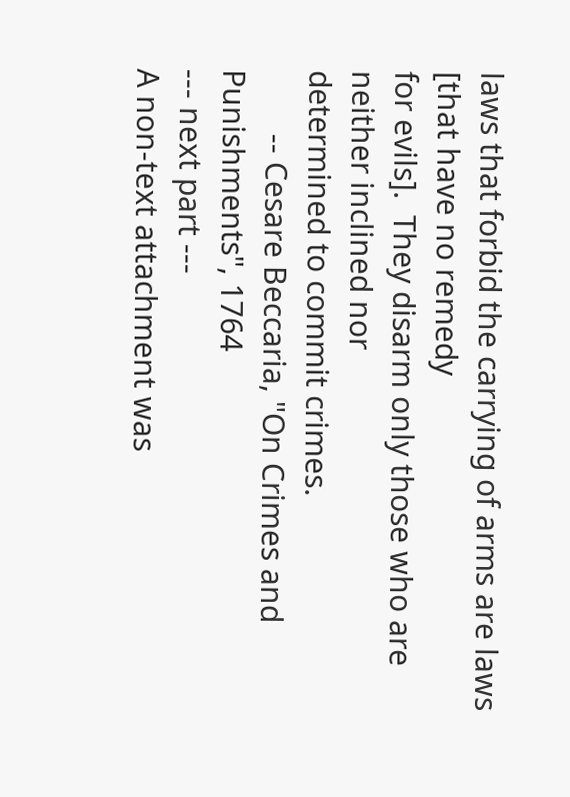laws that forbid the carrying of arms are laws [that have no remedy
for evils].  They disarm only those who are neither inclined nor
determined to commit crimes.
        -- Cesare Beccaria, "On Crimes and Punishments", 1764
--- next part ---
A non-text attachment was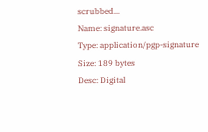scrubbed...
Name: signature.asc
Type: application/pgp-signature
Size: 189 bytes
Desc: Digital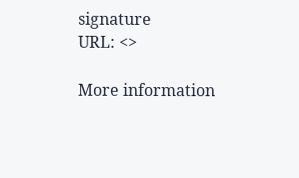signature
URL: <>

More information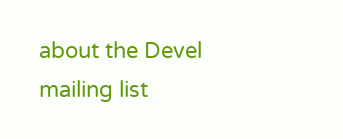about the Devel mailing list